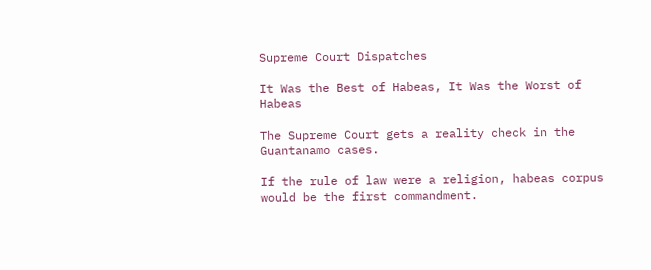Supreme Court Dispatches

It Was the Best of Habeas, It Was the Worst of Habeas

The Supreme Court gets a reality check in the Guantanamo cases.

If the rule of law were a religion, habeas corpus would be the first commandment.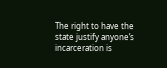The right to have the state justify anyone’s incarceration is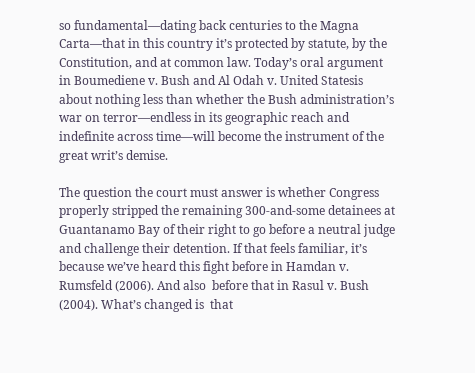so fundamental—dating back centuries to the Magna Carta—that in this country it’s protected by statute, by the Constitution, and at common law. Today’s oral argument in Boumediene v. Bush and Al Odah v. United Statesis about nothing less than whether the Bush administration’s war on terror—endless in its geographic reach and indefinite across time—will become the instrument of the great writ’s demise.

The question the court must answer is whether Congress properly stripped the remaining 300-and-some detainees at Guantanamo Bay of their right to go before a neutral judge and challenge their detention. If that feels familiar, it’s because we’ve heard this fight before in Hamdan v. Rumsfeld (2006). And also  before that in Rasul v. Bush (2004). What’s changed is  that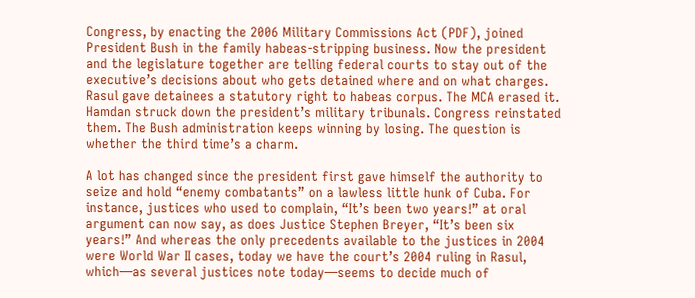Congress, by enacting the 2006 Military Commissions Act (PDF), joined President Bush in the family habeas-stripping business. Now the president and the legislature together are telling federal courts to stay out of the executive’s decisions about who gets detained where and on what charges. Rasul gave detainees a statutory right to habeas corpus. The MCA erased it. Hamdan struck down the president’s military tribunals. Congress reinstated them. The Bush administration keeps winning by losing. The question is whether the third time’s a charm.

A lot has changed since the president first gave himself the authority to seize and hold “enemy combatants” on a lawless little hunk of Cuba. For instance, justices who used to complain, “It’s been two years!” at oral argument can now say, as does Justice Stephen Breyer, “It’s been six years!” And whereas the only precedents available to the justices in 2004 were World War II cases, today we have the court’s 2004 ruling in Rasul, which—as several justices note today—seems to decide much of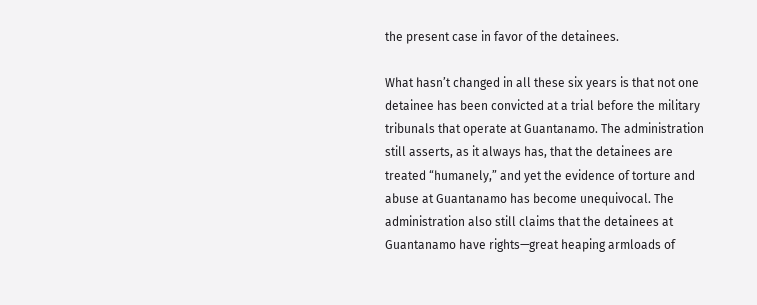the present case in favor of the detainees.

What hasn’t changed in all these six years is that not one detainee has been convicted at a trial before the military tribunals that operate at Guantanamo. The administration still asserts, as it always has, that the detainees are treated “humanely,” and yet the evidence of torture and abuse at Guantanamo has become unequivocal. The administration also still claims that the detainees at Guantanamo have rights—great heaping armloads of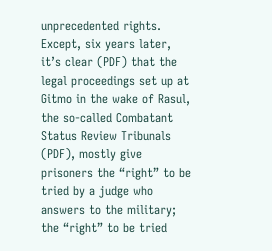unprecedented rights. Except, six years later, it’s clear (PDF) that the legal proceedings set up at Gitmo in the wake of Rasul, the so-called Combatant Status Review Tribunals (PDF), mostly give prisoners the “right” to be tried by a judge who answers to the military; the “right” to be tried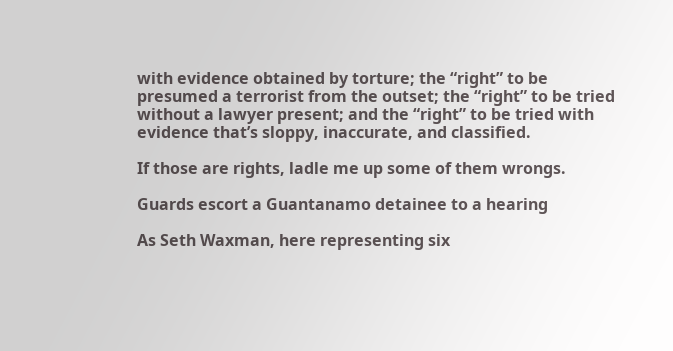with evidence obtained by torture; the “right” to be presumed a terrorist from the outset; the “right” to be tried without a lawyer present; and the “right” to be tried with evidence that’s sloppy, inaccurate, and classified.

If those are rights, ladle me up some of them wrongs.

Guards escort a Guantanamo detainee to a hearing

As Seth Waxman, here representing six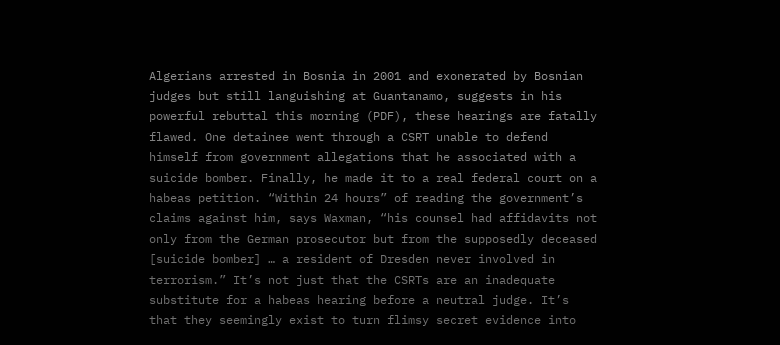Algerians arrested in Bosnia in 2001 and exonerated by Bosnian judges but still languishing at Guantanamo, suggests in his powerful rebuttal this morning (PDF), these hearings are fatally flawed. One detainee went through a CSRT unable to defend himself from government allegations that he associated with a suicide bomber. Finally, he made it to a real federal court on a habeas petition. “Within 24 hours” of reading the government’s claims against him, says Waxman, “his counsel had affidavits not only from the German prosecutor but from the supposedly deceased [suicide bomber] … a resident of Dresden never involved in terrorism.” It’s not just that the CSRTs are an inadequate substitute for a habeas hearing before a neutral judge. It’s that they seemingly exist to turn flimsy secret evidence into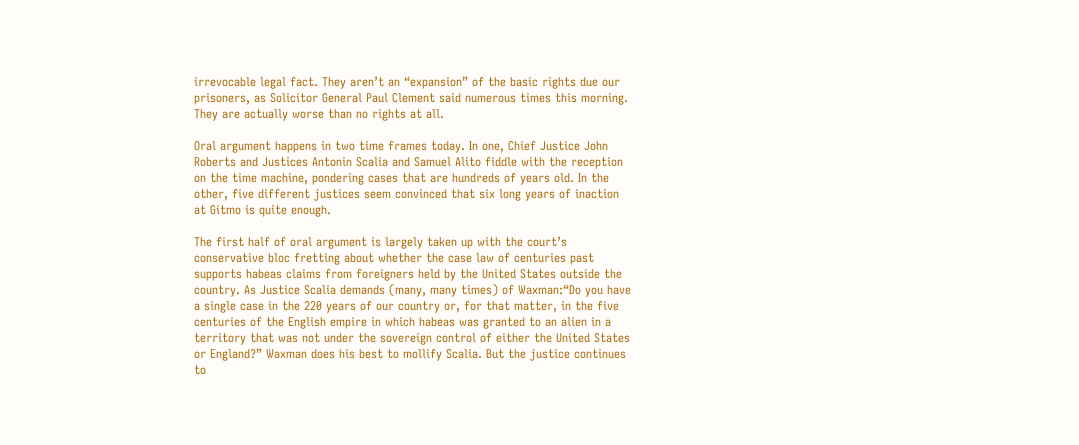irrevocable legal fact. They aren’t an “expansion” of the basic rights due our prisoners, as Solicitor General Paul Clement said numerous times this morning. They are actually worse than no rights at all.

Oral argument happens in two time frames today. In one, Chief Justice John Roberts and Justices Antonin Scalia and Samuel Alito fiddle with the reception on the time machine, pondering cases that are hundreds of years old. In the other, five different justices seem convinced that six long years of inaction at Gitmo is quite enough.

The first half of oral argument is largely taken up with the court’s conservative bloc fretting about whether the case law of centuries past supports habeas claims from foreigners held by the United States outside the country. As Justice Scalia demands (many, many times) of Waxman:“Do you have a single case in the 220 years of our country or, for that matter, in the five centuries of the English empire in which habeas was granted to an alien in a territory that was not under the sovereign control of either the United States or England?” Waxman does his best to mollify Scalia. But the justice continues to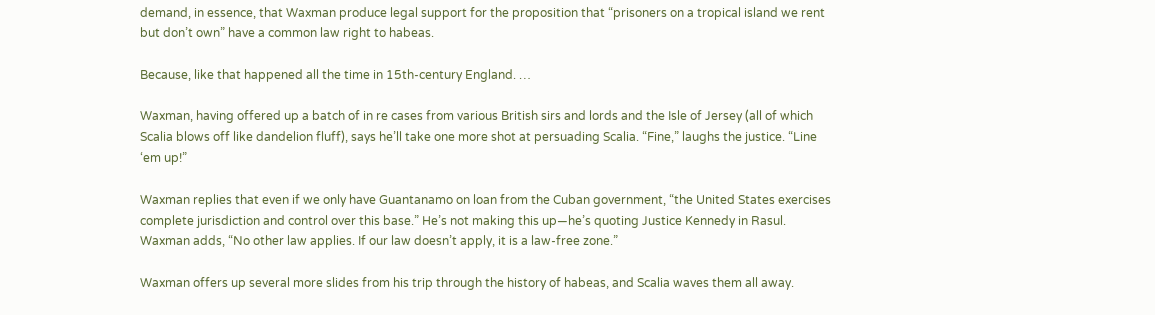demand, in essence, that Waxman produce legal support for the proposition that “prisoners on a tropical island we rent but don’t own” have a common law right to habeas.

Because, like that happened all the time in 15th-century England. …

Waxman, having offered up a batch of in re cases from various British sirs and lords and the Isle of Jersey (all of which Scalia blows off like dandelion fluff), says he’ll take one more shot at persuading Scalia. “Fine,” laughs the justice. “Line ‘em up!”

Waxman replies that even if we only have Guantanamo on loan from the Cuban government, “the United States exercises complete jurisdiction and control over this base.” He’s not making this up—he’s quoting Justice Kennedy in Rasul. Waxman adds, “No other law applies. If our law doesn’t apply, it is a law-free zone.”

Waxman offers up several more slides from his trip through the history of habeas, and Scalia waves them all away.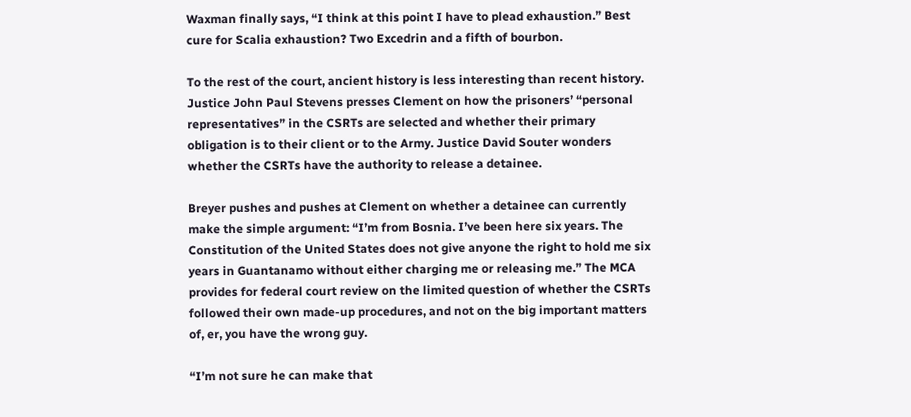Waxman finally says, “I think at this point I have to plead exhaustion.” Best cure for Scalia exhaustion? Two Excedrin and a fifth of bourbon.

To the rest of the court, ancient history is less interesting than recent history. Justice John Paul Stevens presses Clement on how the prisoners’ “personal representatives” in the CSRTs are selected and whether their primary obligation is to their client or to the Army. Justice David Souter wonders whether the CSRTs have the authority to release a detainee.

Breyer pushes and pushes at Clement on whether a detainee can currently make the simple argument: “I’m from Bosnia. I’ve been here six years. The Constitution of the United States does not give anyone the right to hold me six years in Guantanamo without either charging me or releasing me.” The MCA provides for federal court review on the limited question of whether the CSRTs followed their own made-up procedures, and not on the big important matters of, er, you have the wrong guy.

“I’m not sure he can make that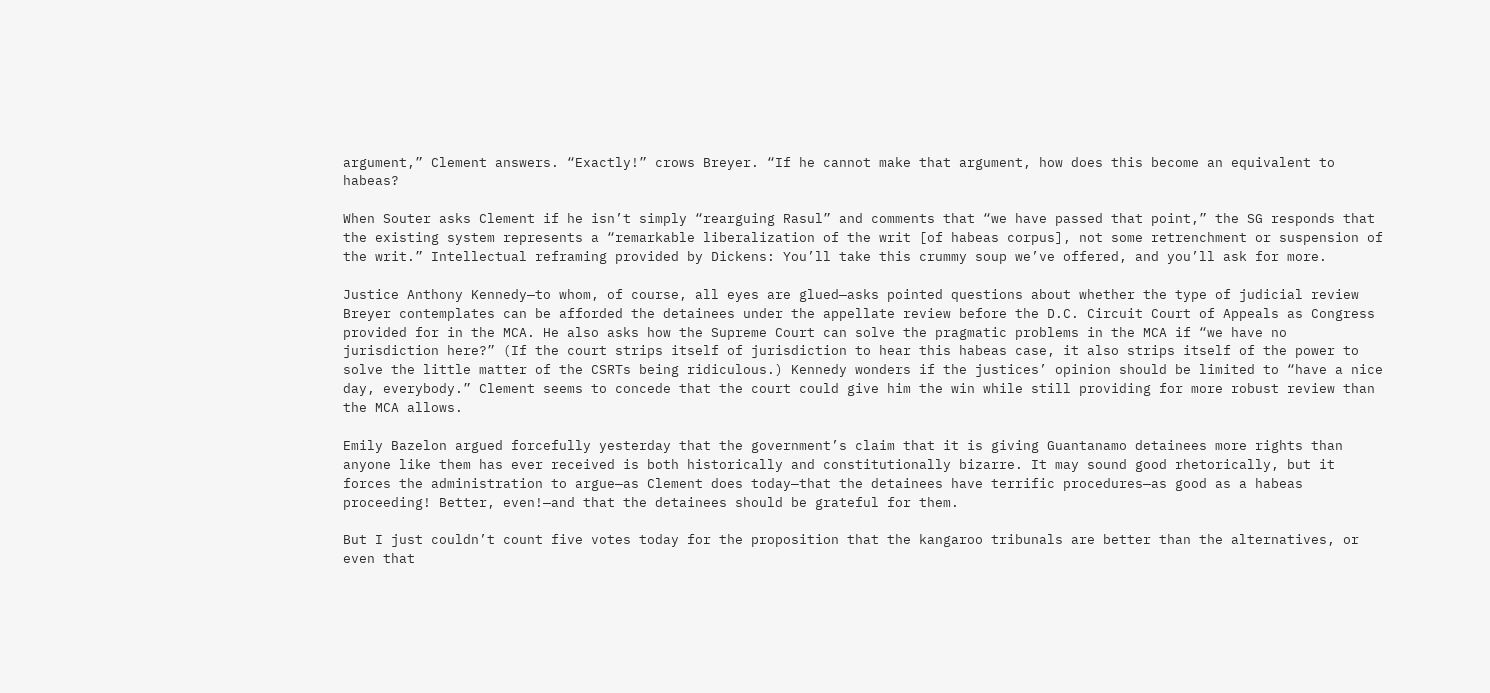argument,” Clement answers. “Exactly!” crows Breyer. “If he cannot make that argument, how does this become an equivalent to habeas?

When Souter asks Clement if he isn’t simply “rearguing Rasul” and comments that “we have passed that point,” the SG responds that the existing system represents a “remarkable liberalization of the writ [of habeas corpus], not some retrenchment or suspension of the writ.” Intellectual reframing provided by Dickens: You’ll take this crummy soup we’ve offered, and you’ll ask for more.

Justice Anthony Kennedy—to whom, of course, all eyes are glued—asks pointed questions about whether the type of judicial review Breyer contemplates can be afforded the detainees under the appellate review before the D.C. Circuit Court of Appeals as Congress provided for in the MCA. He also asks how the Supreme Court can solve the pragmatic problems in the MCA if “we have no jurisdiction here?” (If the court strips itself of jurisdiction to hear this habeas case, it also strips itself of the power to solve the little matter of the CSRTs being ridiculous.) Kennedy wonders if the justices’ opinion should be limited to “have a nice day, everybody.” Clement seems to concede that the court could give him the win while still providing for more robust review than the MCA allows.

Emily Bazelon argued forcefully yesterday that the government’s claim that it is giving Guantanamo detainees more rights than anyone like them has ever received is both historically and constitutionally bizarre. It may sound good rhetorically, but it forces the administration to argue—as Clement does today—that the detainees have terrific procedures—as good as a habeas proceeding! Better, even!—and that the detainees should be grateful for them.

But I just couldn’t count five votes today for the proposition that the kangaroo tribunals are better than the alternatives, or even that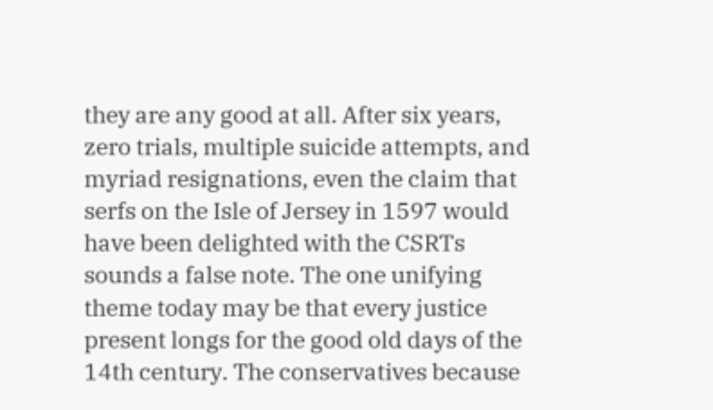they are any good at all. After six years, zero trials, multiple suicide attempts, and myriad resignations, even the claim that serfs on the Isle of Jersey in 1597 would have been delighted with the CSRTs sounds a false note. The one unifying theme today may be that every justice present longs for the good old days of the 14th century. The conservatives because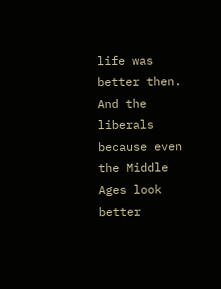life was better then. And the liberals because even the Middle Ages look better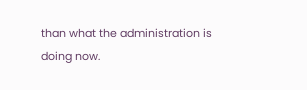than what the administration is doing now.